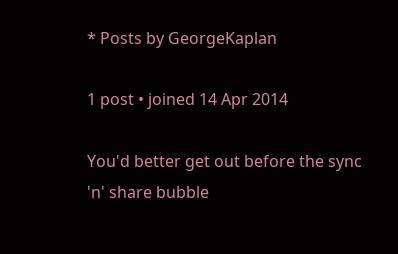* Posts by GeorgeKaplan

1 post • joined 14 Apr 2014

You'd better get out before the sync 'n' share bubble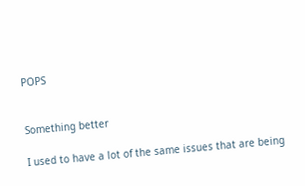POPS


Something better

I used to have a lot of the same issues that are being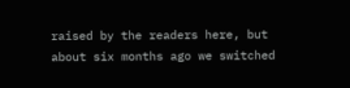raised by the readers here, but about six months ago we switched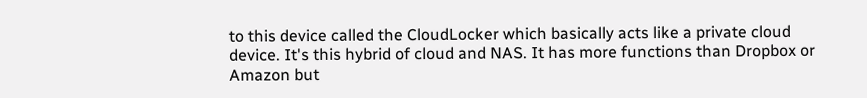to this device called the CloudLocker which basically acts like a private cloud device. It's this hybrid of cloud and NAS. It has more functions than Dropbox or Amazon but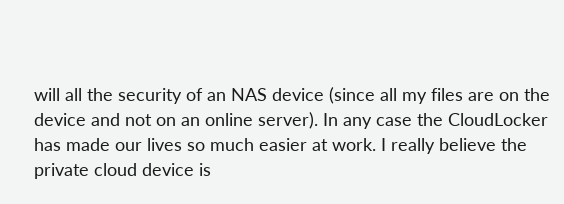will all the security of an NAS device (since all my files are on the device and not on an online server). In any case the CloudLocker has made our lives so much easier at work. I really believe the private cloud device is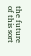the future of this sort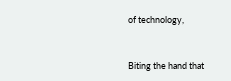of technology,


Biting the hand that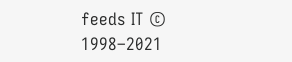feeds IT © 1998–2021